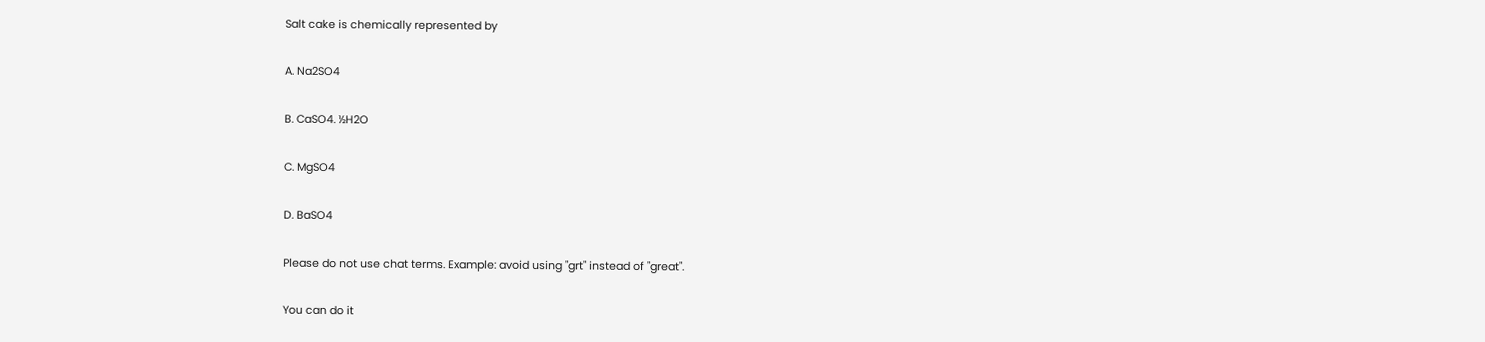Salt cake is chemically represented by

A. Na2SO4

B. CaSO4. ½H2O

C. MgSO4

D. BaSO4

Please do not use chat terms. Example: avoid using "grt" instead of "great".

You can do it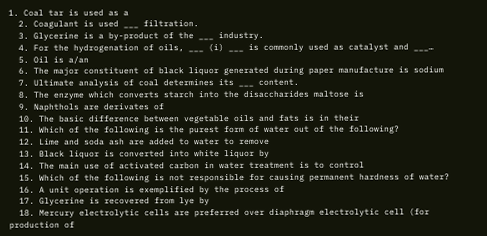1. Coal tar is used as a
  2. Coagulant is used ___ filtration.
  3. Glycerine is a by-product of the ___ industry.
  4. For the hydrogenation of oils, ___ (i) ___ is commonly used as catalyst and ___…
  5. Oil is a/an
  6. The major constituent of black liquor generated during paper manufacture is sodium
  7. Ultimate analysis of coal determines its ___ content.
  8. The enzyme which converts starch into the disaccharides maltose is
  9. Naphthols are derivates of
  10. The basic difference between vegetable oils and fats is in their
  11. Which of the following is the purest form of water out of the following?
  12. Lime and soda ash are added to water to remove
  13. Black liquor is converted into white liquor by
  14. The main use of activated carbon in water treatment is to control
  15. Which of the following is not responsible for causing permanent hardness of water?
  16. A unit operation is exemplified by the process of
  17. Glycerine is recovered from lye by
  18. Mercury electrolytic cells are preferred over diaphragm electrolytic cell (for production of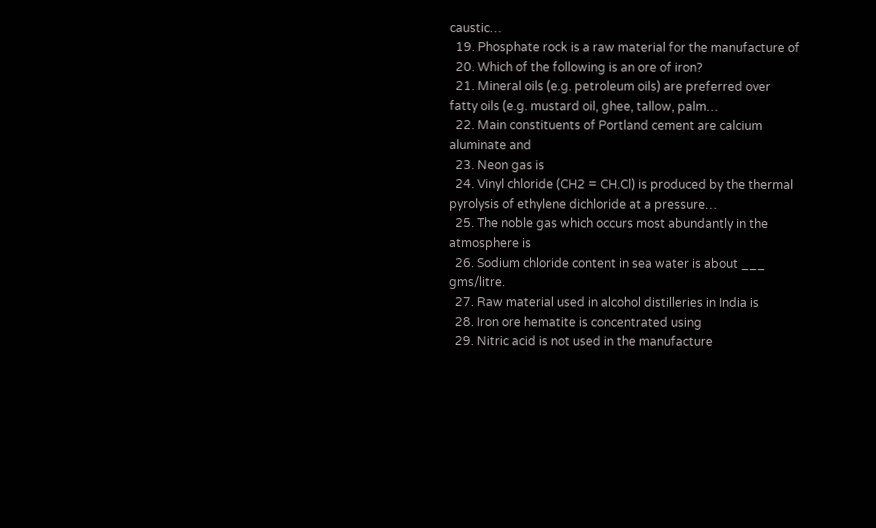caustic…
  19. Phosphate rock is a raw material for the manufacture of
  20. Which of the following is an ore of iron?
  21. Mineral oils (e.g. petroleum oils) are preferred over fatty oils (e.g. mustard oil, ghee, tallow, palm…
  22. Main constituents of Portland cement are calcium aluminate and
  23. Neon gas is
  24. Vinyl chloride (CH2 = CH.Cl) is produced by the thermal pyrolysis of ethylene dichloride at a pressure…
  25. The noble gas which occurs most abundantly in the atmosphere is
  26. Sodium chloride content in sea water is about ___ gms/litre.
  27. Raw material used in alcohol distilleries in India is
  28. Iron ore hematite is concentrated using
  29. Nitric acid is not used in the manufacture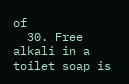of
  30. Free alkali in a toilet soap is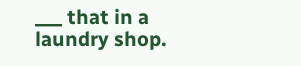___ that in a laundry shop.